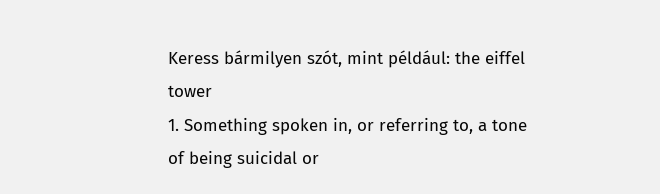Keress bármilyen szót, mint például: the eiffel tower
1. Something spoken in, or referring to, a tone of being suicidal or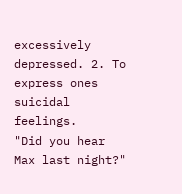excessively depressed. 2. To express ones suicidal feelings.
"Did you hear Max last night?"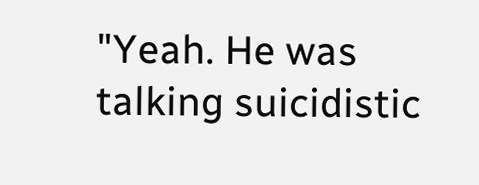"Yeah. He was talking suicidistic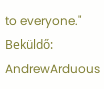to everyone."
Beküldő: AndrewArduous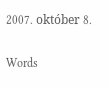2007. október 8.

Words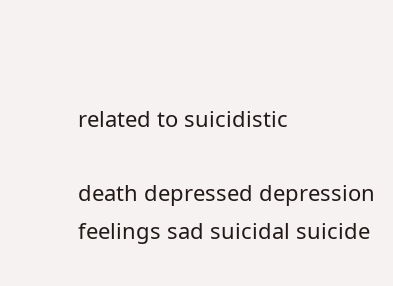related to suicidistic

death depressed depression feelings sad suicidal suicide